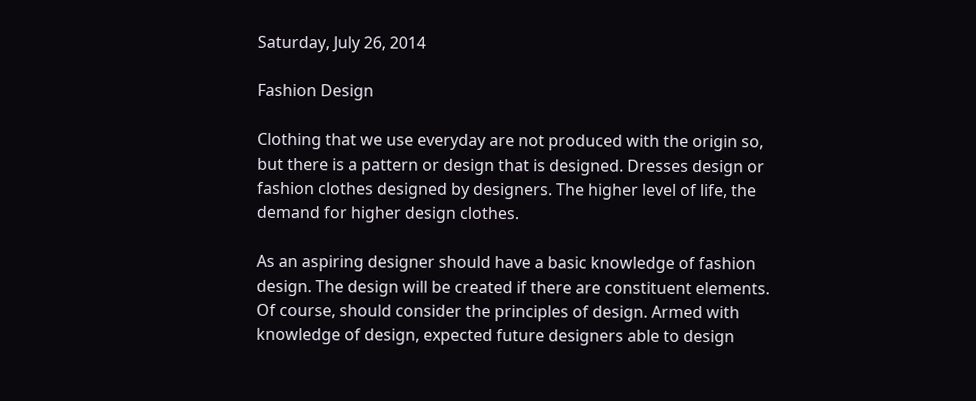Saturday, July 26, 2014

Fashion Design

Clothing that we use everyday are not produced with the origin so, but there is a pattern or design that is designed. Dresses design or fashion clothes designed by designers. The higher level of life, the demand for higher design clothes.

As an aspiring designer should have a basic knowledge of fashion design. The design will be created if there are constituent elements. Of course, should consider the principles of design. Armed with knowledge of design, expected future designers able to design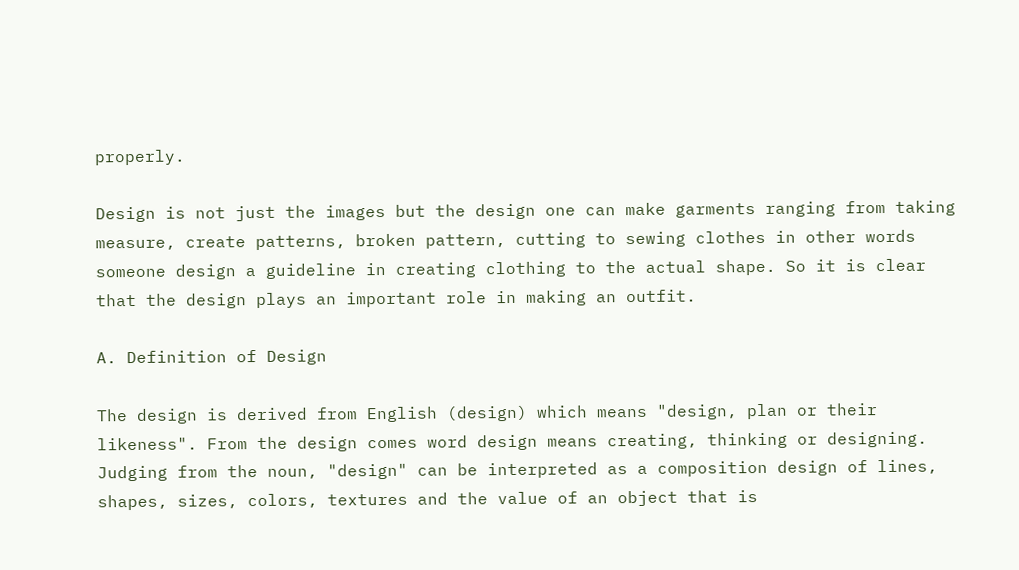properly.

Design is not just the images but the design one can make garments ranging from taking measure, create patterns, broken pattern, cutting to sewing clothes in other words someone design a guideline in creating clothing to the actual shape. So it is clear that the design plays an important role in making an outfit.

A. Definition of Design

The design is derived from English (design) which means "design, plan or their likeness". From the design comes word design means creating, thinking or designing. Judging from the noun, "design" can be interpreted as a composition design of lines, shapes, sizes, colors, textures and the value of an object that is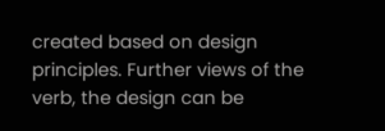created based on design principles. Further views of the verb, the design can be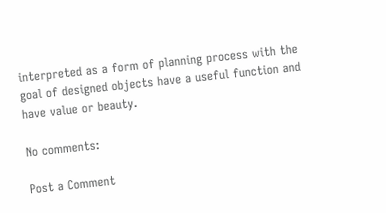interpreted as a form of planning process with the goal of designed objects have a useful function and have value or beauty.

No comments:

Post a Comment